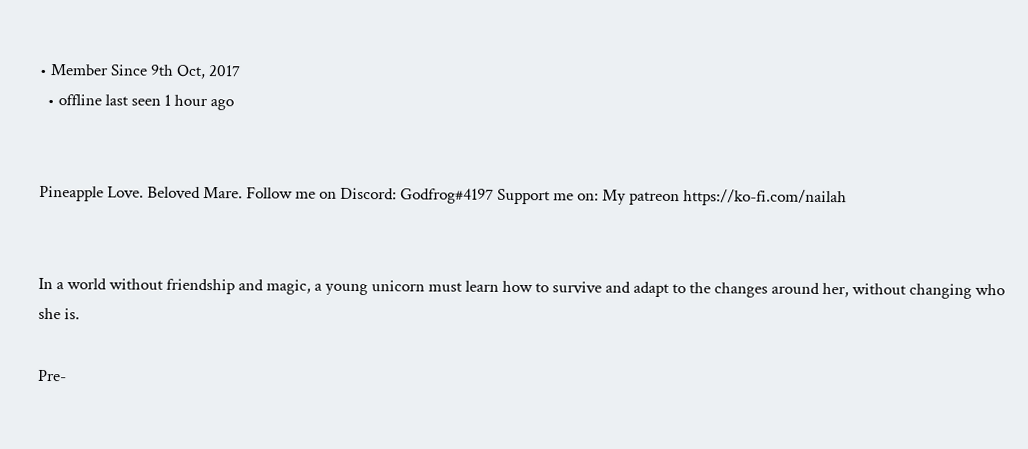• Member Since 9th Oct, 2017
  • offline last seen 1 hour ago


Pineapple Love. Beloved Mare. Follow me on Discord: Godfrog#4197 Support me on: My patreon https://ko-fi.com/nailah


In a world without friendship and magic, a young unicorn must learn how to survive and adapt to the changes around her, without changing who she is.

Pre-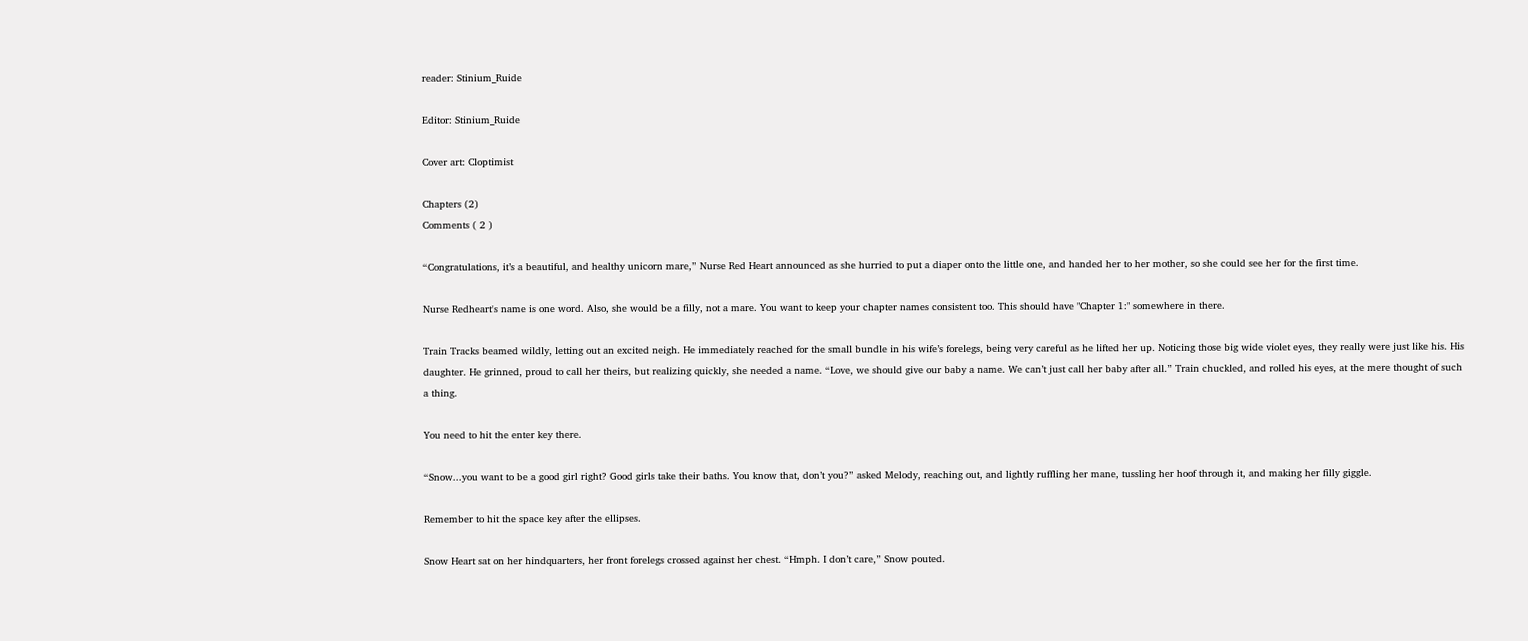reader: Stinium_Ruide

Editor: Stinium_Ruide

Cover art: Cloptimist

Chapters (2)
Comments ( 2 )

“Congratulations, it’s a beautiful, and healthy unicorn mare,” Nurse Red Heart announced as she hurried to put a diaper onto the little one, and handed her to her mother, so she could see her for the first time.

Nurse Redheart's name is one word. Also, she would be a filly, not a mare. You want to keep your chapter names consistent too. This should have "Chapter 1:" somewhere in there.

Train Tracks beamed wildly, letting out an excited neigh. He immediately reached for the small bundle in his wife’s forelegs, being very careful as he lifted her up. Noticing those big wide violet eyes, they really were just like his. His daughter. He grinned, proud to call her theirs, but realizing quickly, she needed a name. “Love, we should give our baby a name. We can’t just call her baby after all.” Train chuckled, and rolled his eyes, at the mere thought of such a thing.

You need to hit the enter key there.

“Snow...you want to be a good girl right? Good girls take their baths. You know that, don’t you?” asked Melody, reaching out, and lightly ruffling her mane, tussling her hoof through it, and making her filly giggle.

Remember to hit the space key after the ellipses.

Snow Heart sat on her hindquarters, her front forelegs crossed against her chest. “Hmph. I don’t care,” Snow pouted.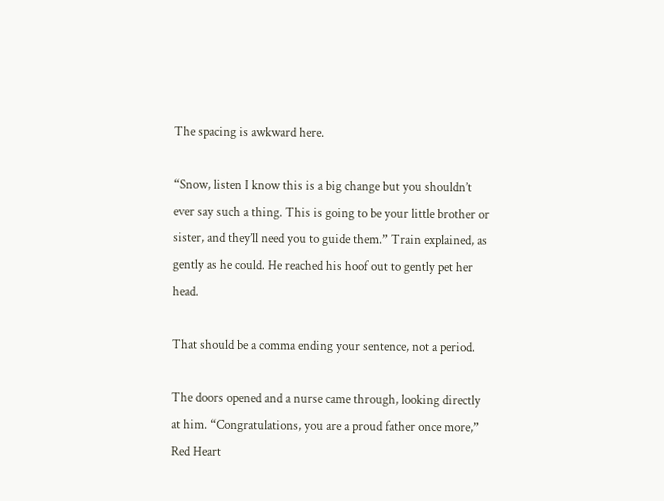The spacing is awkward here.

“Snow, listen I know this is a big change but you shouldn’t ever say such a thing. This is going to be your little brother or sister, and they’ll need you to guide them.” Train explained, as gently as he could. He reached his hoof out to gently pet her head.

That should be a comma ending your sentence, not a period.

The doors opened and a nurse came through, looking directly at him. “Congratulations, you are a proud father once more,” Red Heart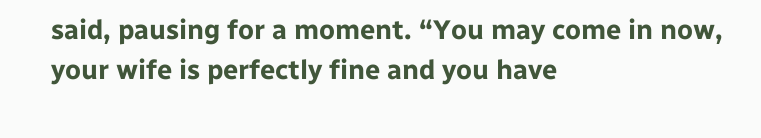said, pausing for a moment. “You may come in now, your wife is perfectly fine and you have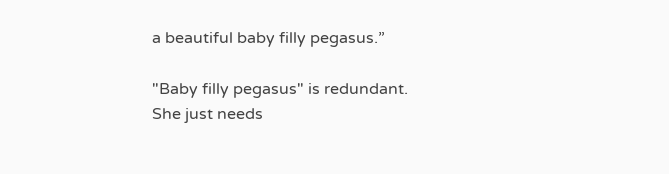a beautiful baby filly pegasus.”

"Baby filly pegasus" is redundant. She just needs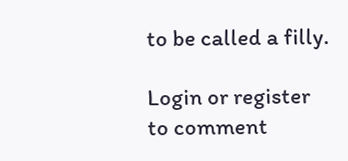to be called a filly.

Login or register to comment